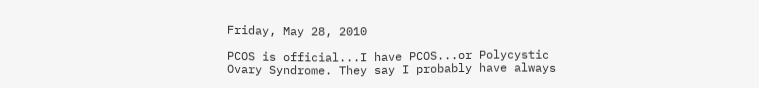Friday, May 28, 2010

PCOS is official...I have PCOS...or Polycystic Ovary Syndrome. They say I probably have always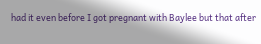had it even before I got pregnant with Baylee but that after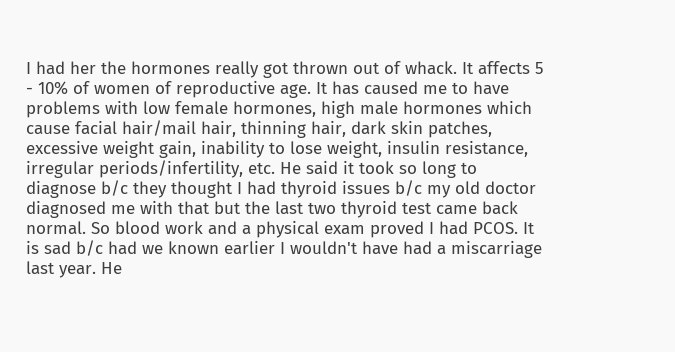I had her the hormones really got thrown out of whack. It affects 5 - 10% of women of reproductive age. It has caused me to have problems with low female hormones, high male hormones which cause facial hair/mail hair, thinning hair, dark skin patches, excessive weight gain, inability to lose weight, insulin resistance, irregular periods/infertility, etc. He said it took so long to diagnose b/c they thought I had thyroid issues b/c my old doctor diagnosed me with that but the last two thyroid test came back normal. So blood work and a physical exam proved I had PCOS. It is sad b/c had we known earlier I wouldn't have had a miscarriage last year. He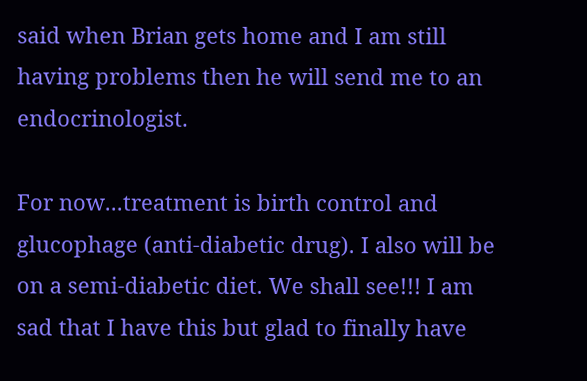said when Brian gets home and I am still having problems then he will send me to an endocrinologist.

For now...treatment is birth control and glucophage (anti-diabetic drug). I also will be on a semi-diabetic diet. We shall see!!! I am sad that I have this but glad to finally have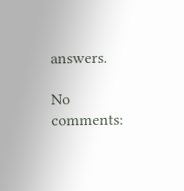answers.

No comments: